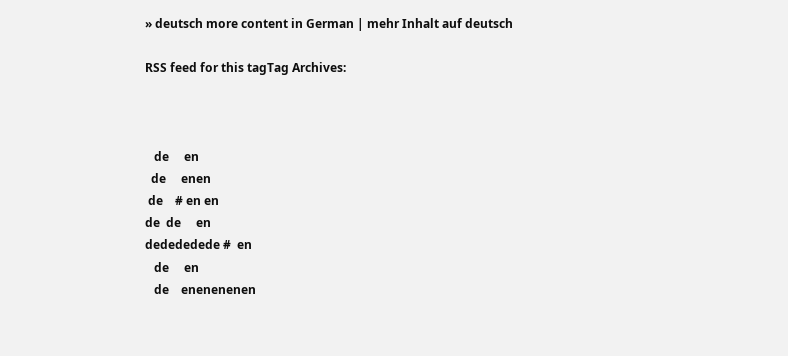» deutsch more content in German | mehr Inhalt auf deutsch

RSS feed for this tagTag Archives:



   de     en
  de     enen
 de    # en en
de  de     en
dedededede #  en
   de     en
   de    enenenenen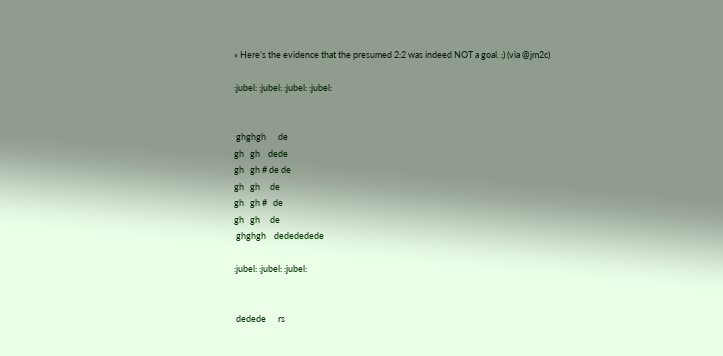» Here’s the evidence that the presumed 2:2 was indeed NOT a goal. ;) (via @jm2c)

:jubel: :jubel: :jubel: :jubel:


 ghghgh      de
gh   gh    dede
gh   gh # de de
gh   gh     de
gh   gh #   de
gh   gh     de
 ghghgh    dedededede

:jubel: :jubel: :jubel:


 dedede      rs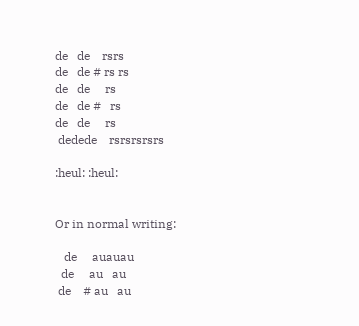de   de    rsrs
de   de # rs rs
de   de     rs
de   de #   rs
de   de     rs
 dedede    rsrsrsrsrs

:heul: :heul:


Or in normal writing:

   de     auauau
  de     au   au
 de    # au   au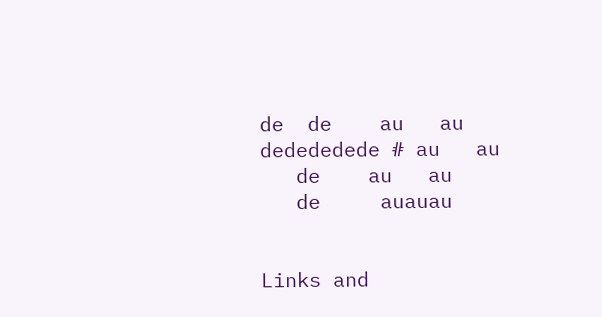de  de    au   au
dedededede # au   au
   de    au   au
   de     auauau


Links and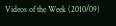Videos of the Week (2010/09)